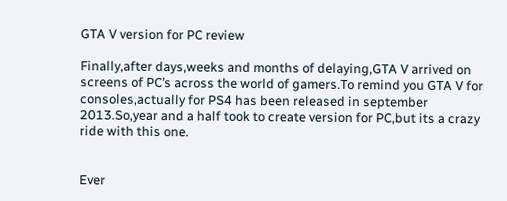GTA V version for PC review

Finally,after days,weeks and months of delaying,GTA V arrived on screens of PC’s across the world of gamers.To remind you GTA V for consoles,actually for PS4 has been released in september 2013.So,year and a half took to create version for PC,but its a crazy ride with this one.


Ever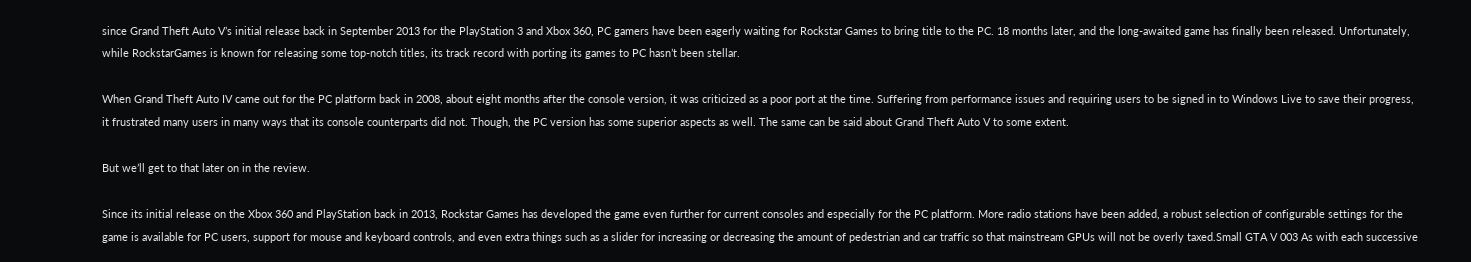since Grand Theft Auto V’s initial release back in September 2013 for the PlayStation 3 and Xbox 360, PC gamers have been eagerly waiting for Rockstar Games to bring title to the PC. 18 months later, and the long-awaited game has finally been released. Unfortunately, while RockstarGames is known for releasing some top-notch titles, its track record with porting its games to PC hasn’t been stellar.

When Grand Theft Auto IV came out for the PC platform back in 2008, about eight months after the console version, it was criticized as a poor port at the time. Suffering from performance issues and requiring users to be signed in to Windows Live to save their progress, it frustrated many users in many ways that its console counterparts did not. Though, the PC version has some superior aspects as well. The same can be said about Grand Theft Auto V to some extent.

But we’ll get to that later on in the review.

Since its initial release on the Xbox 360 and PlayStation back in 2013, Rockstar Games has developed the game even further for current consoles and especially for the PC platform. More radio stations have been added, a robust selection of configurable settings for the game is available for PC users, support for mouse and keyboard controls, and even extra things such as a slider for increasing or decreasing the amount of pedestrian and car traffic so that mainstream GPUs will not be overly taxed.Small GTA V 003 As with each successive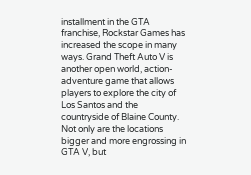installment in the GTA franchise, Rockstar Games has increased the scope in many ways. Grand Theft Auto V is another open world, action-adventure game that allows players to explore the city of Los Santos and the countryside of Blaine County. Not only are the locations bigger and more engrossing in GTA V, but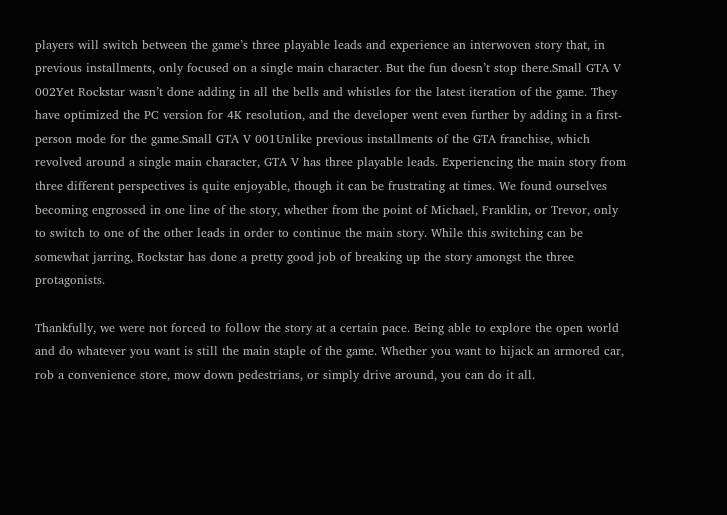players will switch between the game’s three playable leads and experience an interwoven story that, in previous installments, only focused on a single main character. But the fun doesn’t stop there.Small GTA V 002Yet Rockstar wasn’t done adding in all the bells and whistles for the latest iteration of the game. They have optimized the PC version for 4K resolution, and the developer went even further by adding in a first-person mode for the game.Small GTA V 001Unlike previous installments of the GTA franchise, which revolved around a single main character, GTA V has three playable leads. Experiencing the main story from three different perspectives is quite enjoyable, though it can be frustrating at times. We found ourselves becoming engrossed in one line of the story, whether from the point of Michael, Franklin, or Trevor, only to switch to one of the other leads in order to continue the main story. While this switching can be somewhat jarring, Rockstar has done a pretty good job of breaking up the story amongst the three protagonists.

Thankfully, we were not forced to follow the story at a certain pace. Being able to explore the open world and do whatever you want is still the main staple of the game. Whether you want to hijack an armored car, rob a convenience store, mow down pedestrians, or simply drive around, you can do it all.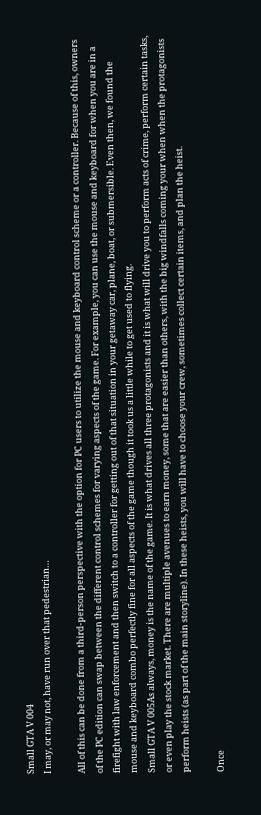Small GTA V 004
I may, or may not, have run over that pedestrian…

All of this can be done from a third-person perspective with the option for PC users to utilize the mouse and keyboard control scheme or a controller. Because of this, owners of the PC edition can swap between the different control schemes for varying aspects of the game. For example, you can use the mouse and keyboard for when you are in a firefight with law enforcement and then switch to a controller for getting out of that situation in your getaway car, plane, boat, or submersible. Even then, we found the mouse and keyboard combo perfectly fine for all aspects of the game though it took us a little while to get used to flying.
Small GTA V 005As always, money is the name of the game. It is what drives all three protagonists and it is what will drive you to perform acts of crime, perform certain tasks, or even play the stock market. There are multiple avenues to earn money, some that are easier than others, with the big windfalls coming your when when the protagonists perform heists (as part of the main storyline). In these heists, you will have to choose your crew, sometimes collect certain items, and plan the heist.

Once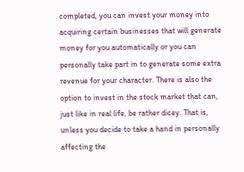completed, you can invest your money into acquiring certain businesses that will generate money for you automatically or you can personally take part in to generate some extra revenue for your character. There is also the option to invest in the stock market that can, just like in real life, be rather dicey. That is, unless you decide to take a hand in personally affecting the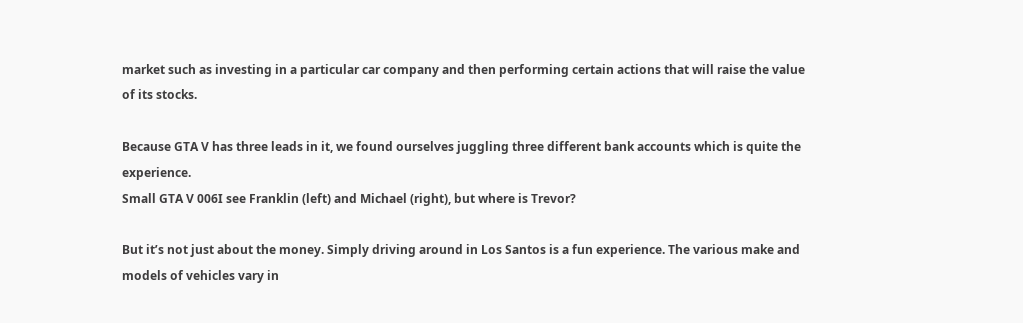market such as investing in a particular car company and then performing certain actions that will raise the value of its stocks.

Because GTA V has three leads in it, we found ourselves juggling three different bank accounts which is quite the experience.
Small GTA V 006I see Franklin (left) and Michael (right), but where is Trevor?

But it’s not just about the money. Simply driving around in Los Santos is a fun experience. The various make and models of vehicles vary in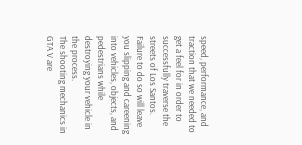speed, performance, and traction that we needed to get a feel for in order to successfully traverse the streets of Los Santos. Failure to do so will leave you slipping and careening into vehicles, objects, and pedestrians while destroying your vehicle in the process.
The shooting mechanics in GTA V are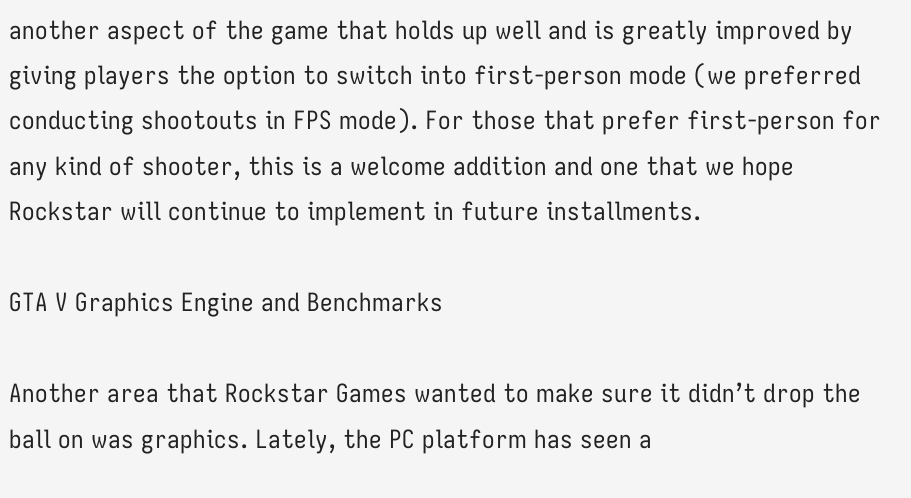another aspect of the game that holds up well and is greatly improved by giving players the option to switch into first-person mode (we preferred conducting shootouts in FPS mode). For those that prefer first-person for any kind of shooter, this is a welcome addition and one that we hope Rockstar will continue to implement in future installments.

GTA V Graphics Engine and Benchmarks

Another area that Rockstar Games wanted to make sure it didn’t drop the ball on was graphics. Lately, the PC platform has seen a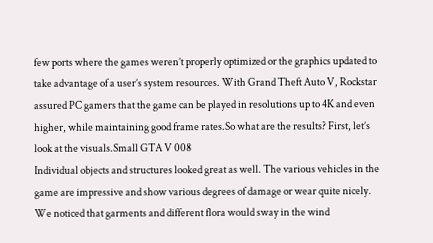few ports where the games weren’t properly optimized or the graphics updated to take advantage of a user’s system resources. With Grand Theft Auto V, Rockstar assured PC gamers that the game can be played in resolutions up to 4K and even higher, while maintaining good frame rates.So what are the results? First, let’s look at the visuals.Small GTA V 008
Individual objects and structures looked great as well. The various vehicles in the game are impressive and show various degrees of damage or wear quite nicely. We noticed that garments and different flora would sway in the wind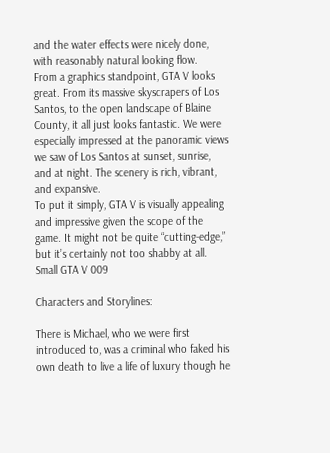and the water effects were nicely done, with reasonably natural looking flow.
From a graphics standpoint, GTA V looks great. From its massive skyscrapers of Los Santos, to the open landscape of Blaine County, it all just looks fantastic. We were especially impressed at the panoramic views we saw of Los Santos at sunset, sunrise, and at night. The scenery is rich, vibrant, and expansive.
To put it simply, GTA V is visually appealing and impressive given the scope of the game. It might not be quite “cutting-edge,” but it’s certainly not too shabby at all. Small GTA V 009

Characters and Storylines:

There is Michael, who we were first introduced to, was a criminal who faked his own death to live a life of luxury though he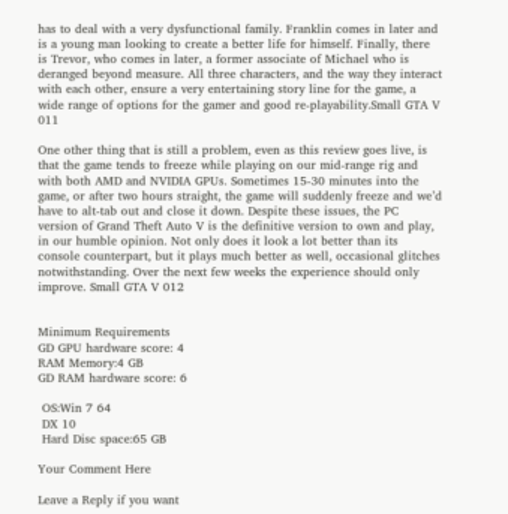has to deal with a very dysfunctional family. Franklin comes in later and is a young man looking to create a better life for himself. Finally, there is Trevor, who comes in later, a former associate of Michael who is deranged beyond measure. All three characters, and the way they interact with each other, ensure a very entertaining story line for the game, a wide range of options for the gamer and good re-playability.Small GTA V 011

One other thing that is still a problem, even as this review goes live, is that the game tends to freeze while playing on our mid-range rig and with both AMD and NVIDIA GPUs. Sometimes 15-30 minutes into the game, or after two hours straight, the game will suddenly freeze and we’d have to alt-tab out and close it down. Despite these issues, the PC version of Grand Theft Auto V is the definitive version to own and play, in our humble opinion. Not only does it look a lot better than its console counterpart, but it plays much better as well, occasional glitches notwithstanding. Over the next few weeks the experience should only improve. Small GTA V 012


Minimum Requirements
GD GPU hardware score: 4
RAM Memory:4 GB
GD RAM hardware score: 6

 OS:Win 7 64
 DX 10
 Hard Disc space:65 GB

Your Comment Here

Leave a Reply if you want